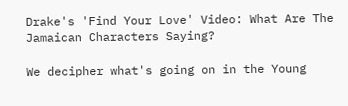Drake's 'Find Your Love' Video: What Are The Jamaican Characters Saying?

We decipher what's going on in the Young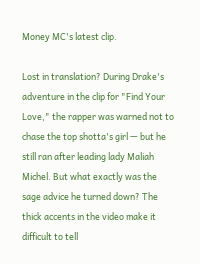Money MC's latest clip.

Lost in translation? During Drake's adventure in the clip for "Find Your Love," the rapper was warned not to chase the top shotta's girl — but he still ran after leading lady Maliah Michel. But what exactly was the sage advice he turned down? The thick accents in the video make it difficult to tell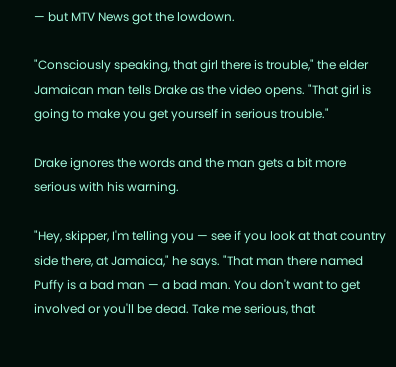— but MTV News got the lowdown.

"Consciously speaking, that girl there is trouble," the elder Jamaican man tells Drake as the video opens. "That girl is going to make you get yourself in serious trouble."

Drake ignores the words and the man gets a bit more serious with his warning.

"Hey, skipper, I'm telling you — see if you look at that country side there, at Jamaica," he says. "That man there named Puffy is a bad man — a bad man. You don't want to get involved or you'll be dead. Take me serious, that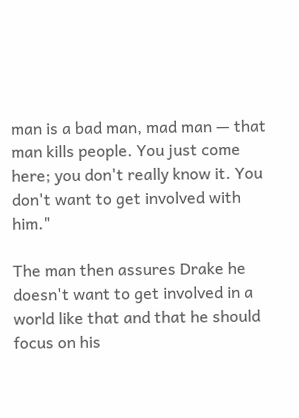man is a bad man, mad man — that man kills people. You just come here; you don't really know it. You don't want to get involved with him."

The man then assures Drake he doesn't want to get involved in a world like that and that he should focus on his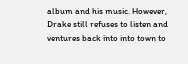album and his music. However, Drake still refuses to listen and ventures back into into town to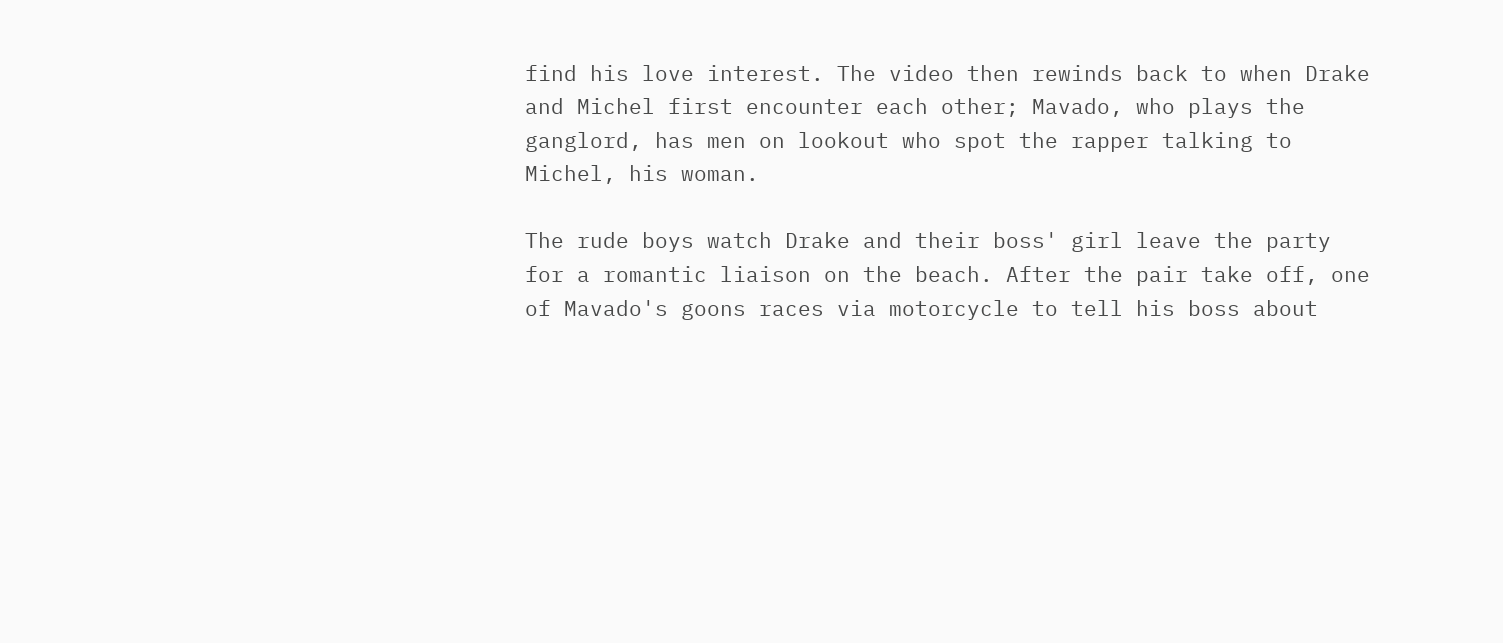find his love interest. The video then rewinds back to when Drake and Michel first encounter each other; Mavado, who plays the ganglord, has men on lookout who spot the rapper talking to Michel, his woman.

The rude boys watch Drake and their boss' girl leave the party for a romantic liaison on the beach. After the pair take off, one of Mavado's goons races via motorcycle to tell his boss about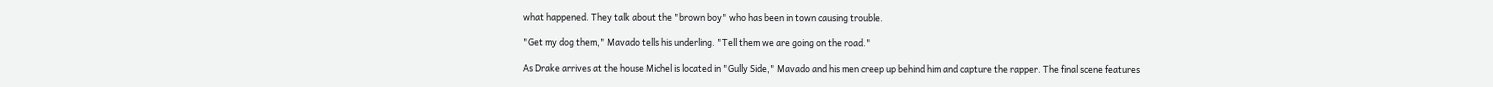what happened. They talk about the "brown boy" who has been in town causing trouble.

"Get my dog them," Mavado tells his underling. "Tell them we are going on the road."

As Drake arrives at the house Michel is located in "Gully Side," Mavado and his men creep up behind him and capture the rapper. The final scene features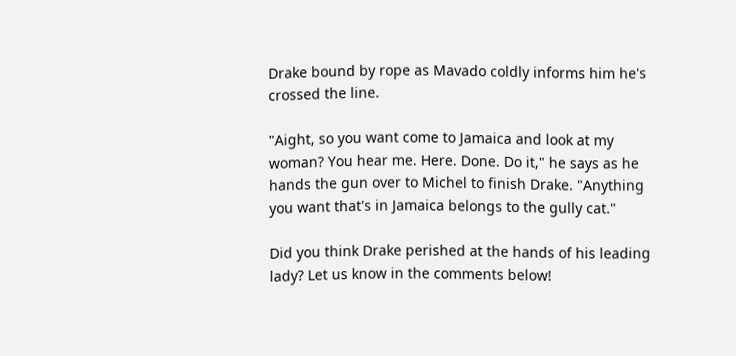Drake bound by rope as Mavado coldly informs him he's crossed the line.

"Aight, so you want come to Jamaica and look at my woman? You hear me. Here. Done. Do it," he says as he hands the gun over to Michel to finish Drake. "Anything you want that's in Jamaica belongs to the gully cat."

Did you think Drake perished at the hands of his leading lady? Let us know in the comments below!